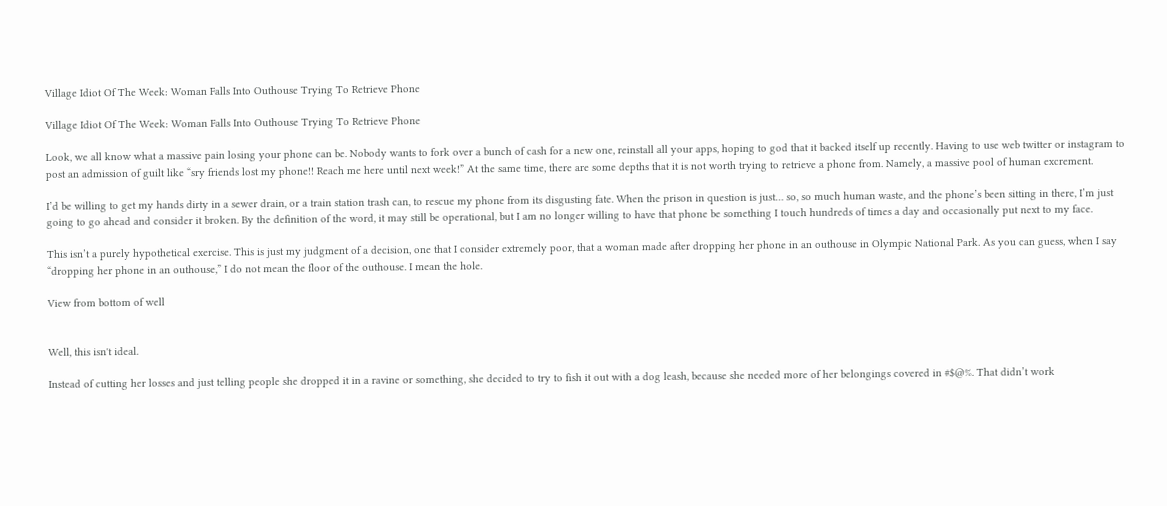Village Idiot Of The Week: Woman Falls Into Outhouse Trying To Retrieve Phone

Village Idiot Of The Week: Woman Falls Into Outhouse Trying To Retrieve Phone

Look, we all know what a massive pain losing your phone can be. Nobody wants to fork over a bunch of cash for a new one, reinstall all your apps, hoping to god that it backed itself up recently. Having to use web twitter or instagram to post an admission of guilt like “sry friends lost my phone!! Reach me here until next week!” At the same time, there are some depths that it is not worth trying to retrieve a phone from. Namely, a massive pool of human excrement.

I’d be willing to get my hands dirty in a sewer drain, or a train station trash can, to rescue my phone from its disgusting fate. When the prison in question is just… so, so much human waste, and the phone’s been sitting in there, I’m just going to go ahead and consider it broken. By the definition of the word, it may still be operational, but I am no longer willing to have that phone be something I touch hundreds of times a day and occasionally put next to my face.

This isn’t a purely hypothetical exercise. This is just my judgment of a decision, one that I consider extremely poor, that a woman made after dropping her phone in an outhouse in Olympic National Park. As you can guess, when I say “dropping her phone in an outhouse,” I do not mean the floor of the outhouse. I mean the hole.

View from bottom of well


Well, this isn't ideal.

Instead of cutting her losses and just telling people she dropped it in a ravine or something, she decided to try to fish it out with a dog leash, because she needed more of her belongings covered in #$@%. That didn’t work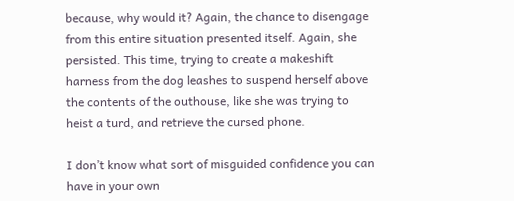because, why would it? Again, the chance to disengage from this entire situation presented itself. Again, she persisted. This time, trying to create a makeshift harness from the dog leashes to suspend herself above the contents of the outhouse, like she was trying to heist a turd, and retrieve the cursed phone.

I don’t know what sort of misguided confidence you can have in your own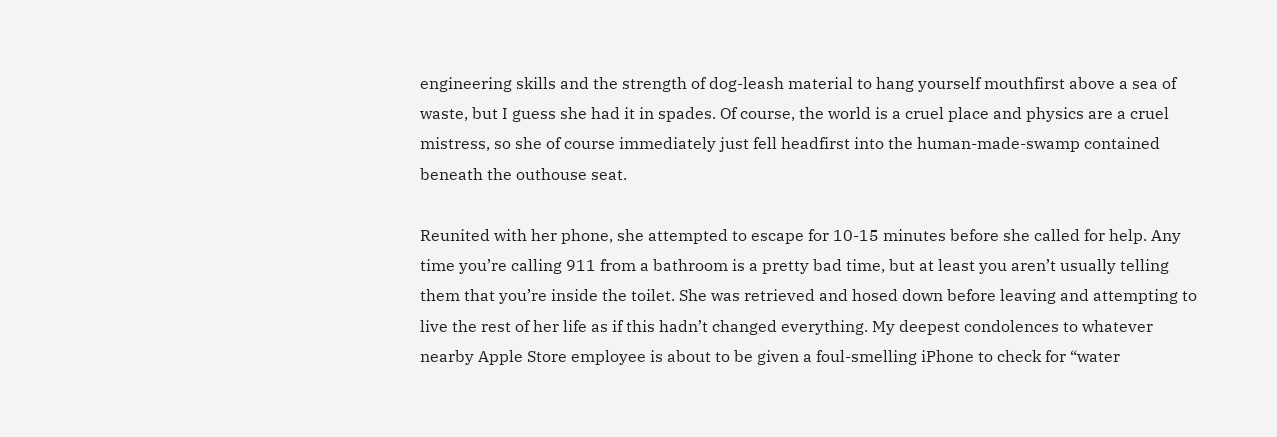engineering skills and the strength of dog-leash material to hang yourself mouthfirst above a sea of waste, but I guess she had it in spades. Of course, the world is a cruel place and physics are a cruel mistress, so she of course immediately just fell headfirst into the human-made-swamp contained beneath the outhouse seat.

Reunited with her phone, she attempted to escape for 10-15 minutes before she called for help. Any time you’re calling 911 from a bathroom is a pretty bad time, but at least you aren’t usually telling them that you’re inside the toilet. She was retrieved and hosed down before leaving and attempting to live the rest of her life as if this hadn’t changed everything. My deepest condolences to whatever nearby Apple Store employee is about to be given a foul-smelling iPhone to check for “water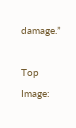damage.”

Top Image: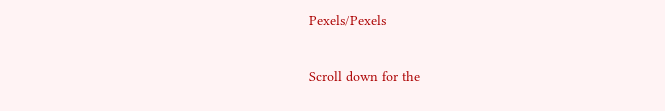Pexels/Pexels

Scroll down for the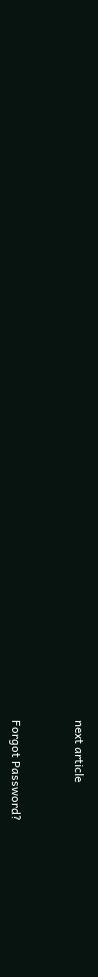next article


Forgot Password?